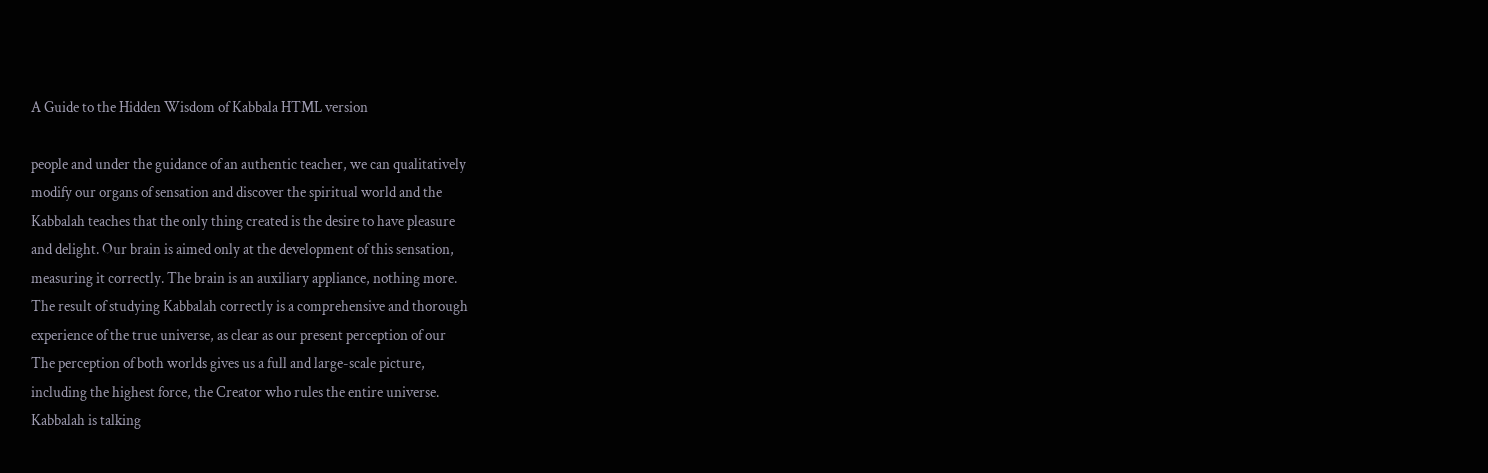A Guide to the Hidden Wisdom of Kabbala HTML version

people and under the guidance of an authentic teacher, we can qualitatively
modify our organs of sensation and discover the spiritual world and the
Kabbalah teaches that the only thing created is the desire to have pleasure
and delight. Our brain is aimed only at the development of this sensation,
measuring it correctly. The brain is an auxiliary appliance, nothing more.
The result of studying Kabbalah correctly is a comprehensive and thorough
experience of the true universe, as clear as our present perception of our
The perception of both worlds gives us a full and large-scale picture,
including the highest force, the Creator who rules the entire universe.
Kabbalah is talking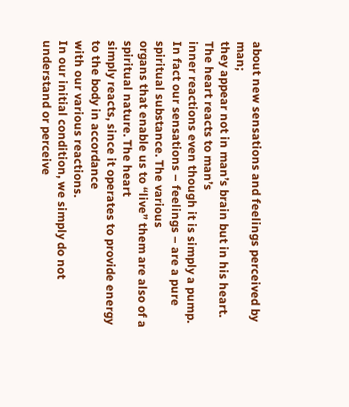about new sensations and feelings perceived by man;
they appear not in man’s brain but in his heart. The heart reacts to man’s
inner reactions even though it is simply a pump.
In fact our sensations – feelings – are a pure spiritual substance. The various
organs that enable us to “live” them are also of a spiritual nature. The heart
simply reacts, since it operates to provide energy to the body in accordance
with our various reactions.
In our initial condition, we simply do not understand or perceive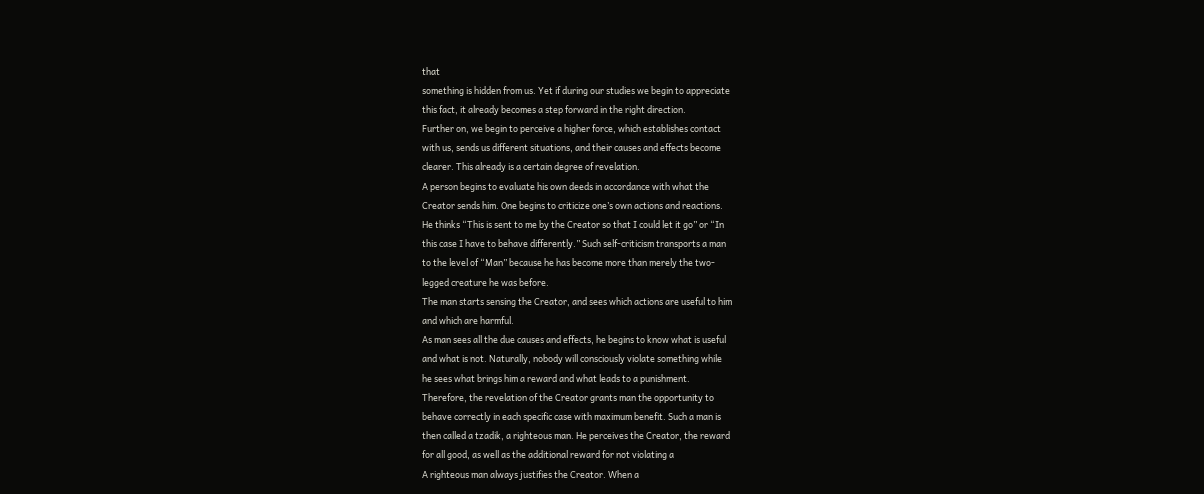that
something is hidden from us. Yet if during our studies we begin to appreciate
this fact, it already becomes a step forward in the right direction.
Further on, we begin to perceive a higher force, which establishes contact
with us, sends us different situations, and their causes and effects become
clearer. This already is a certain degree of revelation.
A person begins to evaluate his own deeds in accordance with what the
Creator sends him. One begins to criticize one’s own actions and reactions.
He thinks “This is sent to me by the Creator so that I could let it go” or “In
this case I have to behave differently.” Such self-criticism transports a man
to the level of “Man” because he has become more than merely the two-
legged creature he was before.
The man starts sensing the Creator, and sees which actions are useful to him
and which are harmful.
As man sees all the due causes and effects, he begins to know what is useful
and what is not. Naturally, nobody will consciously violate something while
he sees what brings him a reward and what leads to a punishment.
Therefore, the revelation of the Creator grants man the opportunity to
behave correctly in each specific case with maximum benefit. Such a man is
then called a tzadik, a righteous man. He perceives the Creator, the reward
for all good, as well as the additional reward for not violating a
A righteous man always justifies the Creator. When a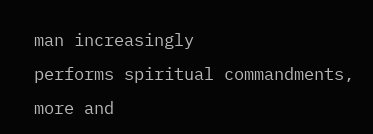man increasingly
performs spiritual commandments, more and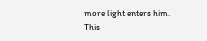more light enters him. This